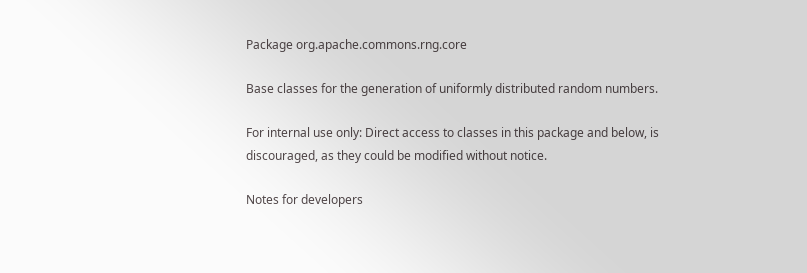Package org.apache.commons.rng.core

Base classes for the generation of uniformly distributed random numbers.

For internal use only: Direct access to classes in this package and below, is discouraged, as they could be modified without notice.

Notes for developers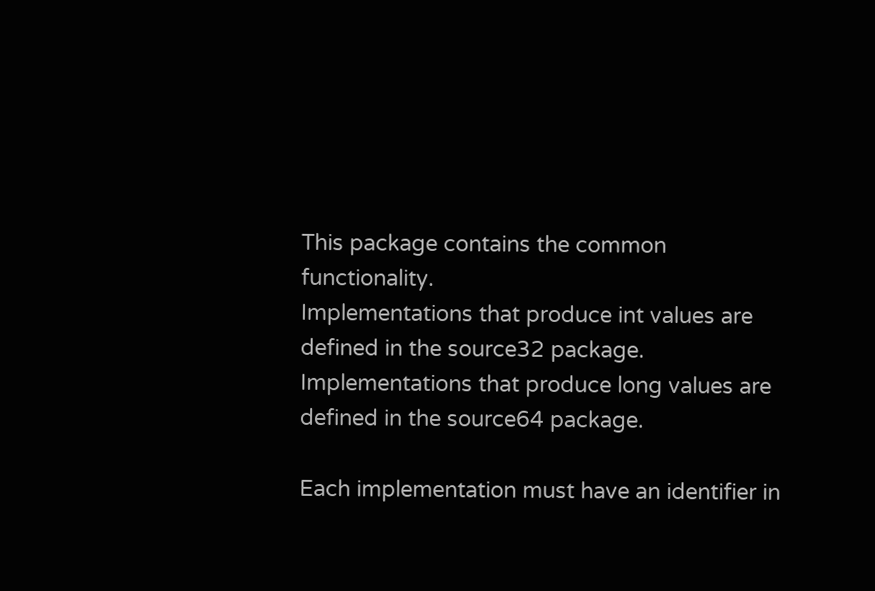This package contains the common functionality.
Implementations that produce int values are defined in the source32 package.
Implementations that produce long values are defined in the source64 package.

Each implementation must have an identifier in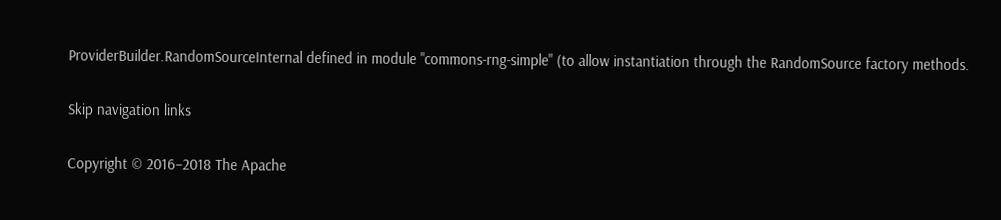ProviderBuilder.RandomSourceInternal defined in module "commons-rng-simple" (to allow instantiation through the RandomSource factory methods.

Skip navigation links

Copyright © 2016–2018 The Apache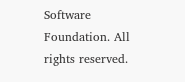Software Foundation. All rights reserved.